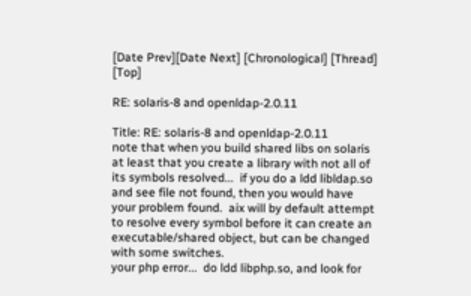[Date Prev][Date Next] [Chronological] [Thread] [Top]

RE: solaris-8 and openldap-2.0.11

Title: RE: solaris-8 and openldap-2.0.11
note that when you build shared libs on solaris at least that you create a library with not all of its symbols resolved...  if you do a ldd libldap.so and see file not found, then you would have your problem found.  aix will by default attempt to resolve every symbol before it can create an executable/shared object, but can be changed with some switches.
your php error...  do ldd libphp.so, and look for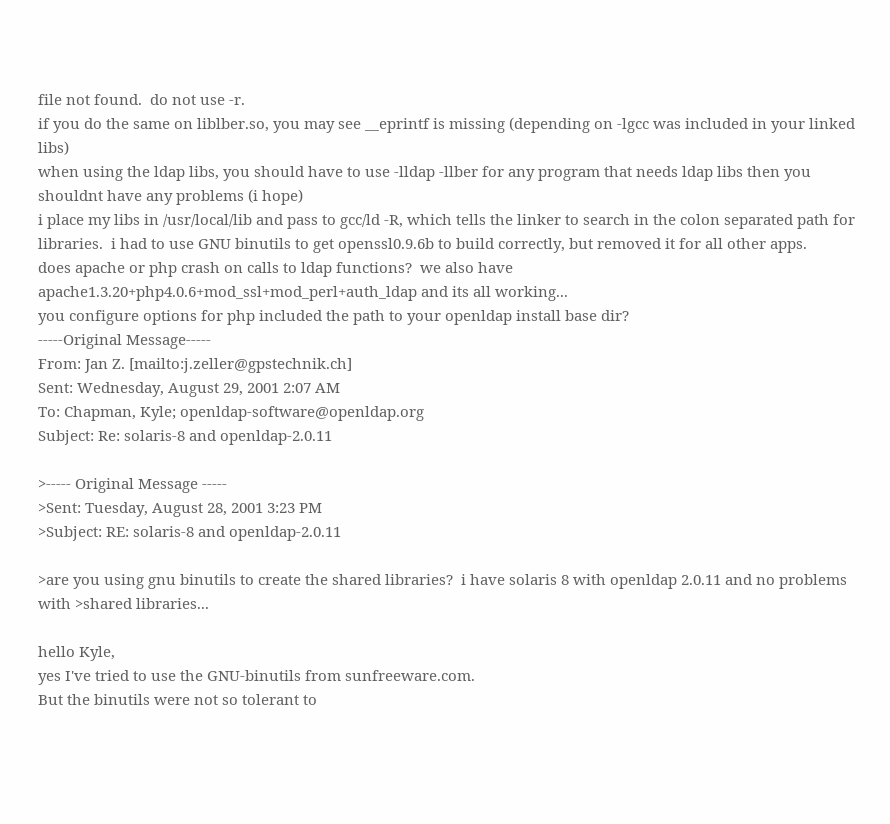file not found.  do not use -r.
if you do the same on liblber.so, you may see __eprintf is missing (depending on -lgcc was included in your linked libs)
when using the ldap libs, you should have to use -lldap -llber for any program that needs ldap libs then you shouldnt have any problems (i hope)
i place my libs in /usr/local/lib and pass to gcc/ld -R, which tells the linker to search in the colon separated path for libraries.  i had to use GNU binutils to get openssl0.9.6b to build correctly, but removed it for all other apps.
does apache or php crash on calls to ldap functions?  we also have apache1.3.20+php4.0.6+mod_ssl+mod_perl+auth_ldap and its all working...
you configure options for php included the path to your openldap install base dir?
-----Original Message-----
From: Jan Z. [mailto:j.zeller@gpstechnik.ch]
Sent: Wednesday, August 29, 2001 2:07 AM
To: Chapman, Kyle; openldap-software@openldap.org
Subject: Re: solaris-8 and openldap-2.0.11

>----- Original Message -----
>Sent: Tuesday, August 28, 2001 3:23 PM
>Subject: RE: solaris-8 and openldap-2.0.11

>are you using gnu binutils to create the shared libraries?  i have solaris 8 with openldap 2.0.11 and no problems with >shared libraries...

hello Kyle,
yes I've tried to use the GNU-binutils from sunfreeware.com.
But the binutils were not so tolerant to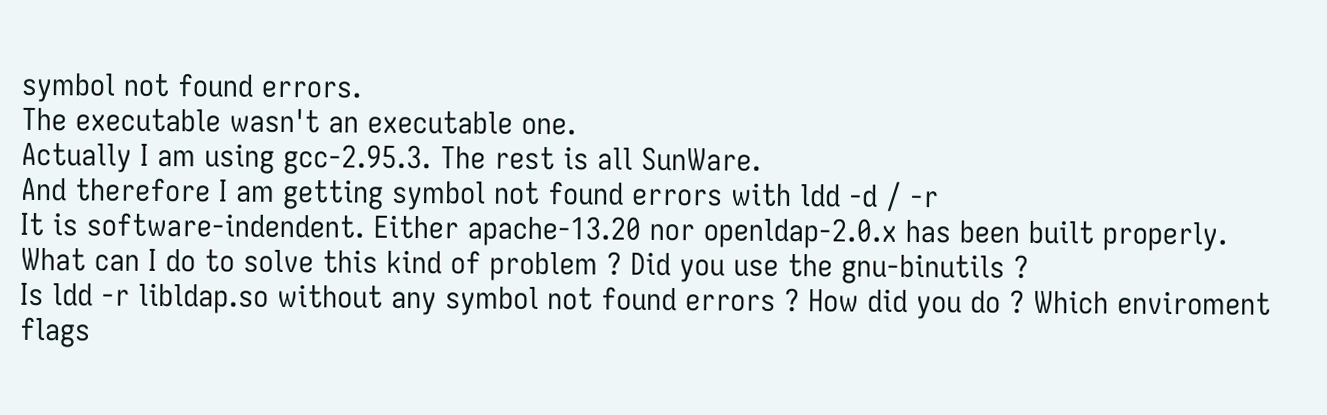symbol not found errors.
The executable wasn't an executable one.
Actually I am using gcc-2.95.3. The rest is all SunWare.
And therefore I am getting symbol not found errors with ldd -d / -r
It is software-indendent. Either apache-13.20 nor openldap-2.0.x has been built properly.
What can I do to solve this kind of problem ? Did you use the gnu-binutils ?
Is ldd -r libldap.so without any symbol not found errors ? How did you do ? Which enviroment flags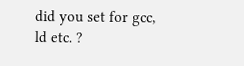did you set for gcc, ld etc. ?